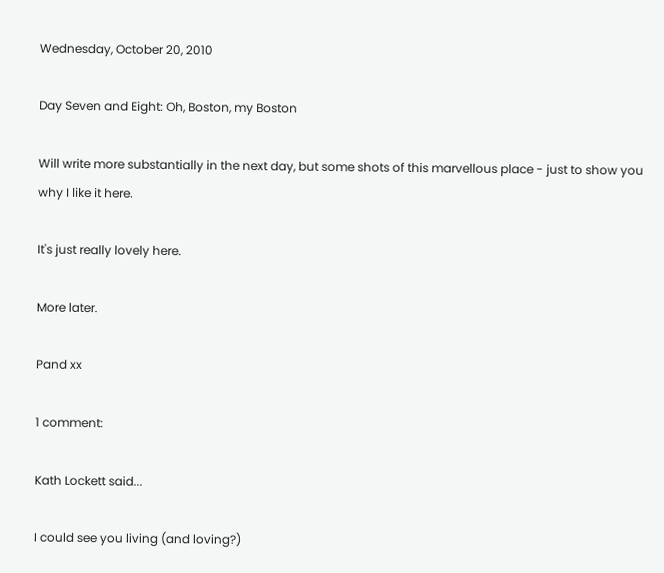Wednesday, October 20, 2010

Day Seven and Eight: Oh, Boston, my Boston

Will write more substantially in the next day, but some shots of this marvellous place - just to show you why I like it here.

It's just really lovely here.

More later.

Pand xx

1 comment:

Kath Lockett said...

I could see you living (and loving?)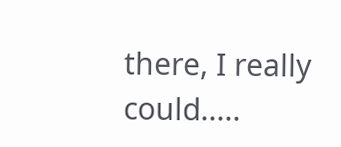there, I really could.....